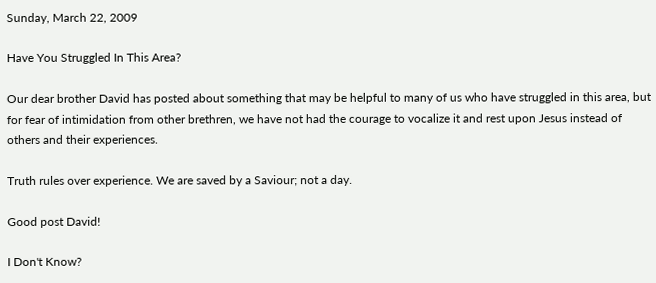Sunday, March 22, 2009

Have You Struggled In This Area?

Our dear brother David has posted about something that may be helpful to many of us who have struggled in this area, but for fear of intimidation from other brethren, we have not had the courage to vocalize it and rest upon Jesus instead of others and their experiences.

Truth rules over experience. We are saved by a Saviour; not a day.

Good post David!

I Don't Know?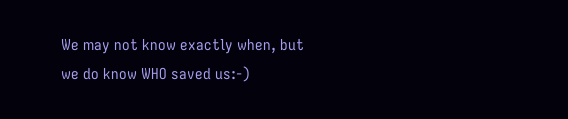We may not know exactly when, but we do know WHO saved us:-)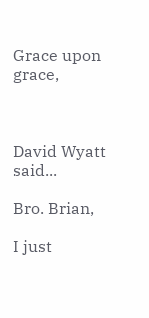Grace upon grace,



David Wyatt said...

Bro. Brian,

I just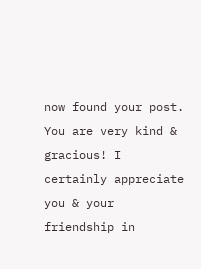now found your post. You are very kind & gracious! I certainly appreciate you & your friendship in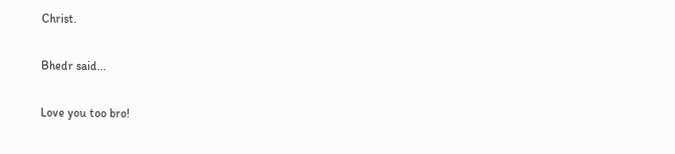Christ.

Bhedr said...

Love you too bro!